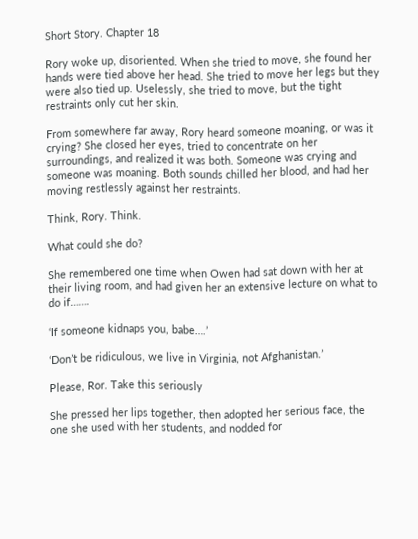Short Story. Chapter 18

Rory woke up, disoriented. When she tried to move, she found her hands were tied above her head. She tried to move her legs but they were also tied up. Uselessly, she tried to move, but the tight restraints only cut her skin.

From somewhere far away, Rory heard someone moaning, or was it crying? She closed her eyes, tried to concentrate on her surroundings, and realized it was both. Someone was crying and someone was moaning. Both sounds chilled her blood, and had her moving restlessly against her restraints.

Think, Rory. Think.

What could she do?

She remembered one time when Owen had sat down with her at their living room, and had given her an extensive lecture on what to do if…….

‘If someone kidnaps you, babe….’

‘Don’t be ridiculous, we live in Virginia, not Afghanistan.’

Please, Ror. Take this seriously

She pressed her lips together, then adopted her serious face, the one she used with her students, and nodded for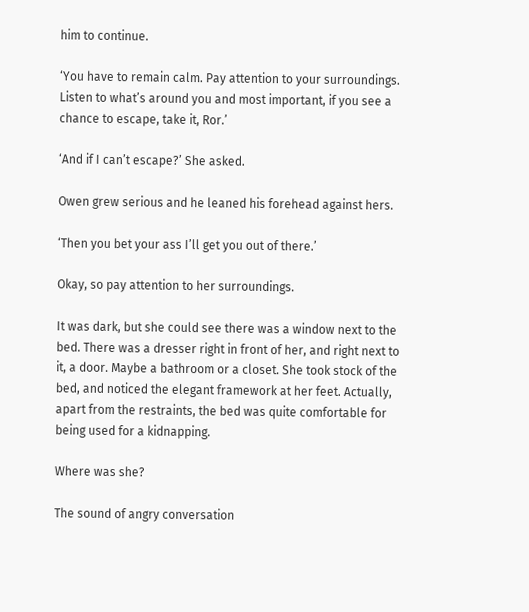him to continue.

‘You have to remain calm. Pay attention to your surroundings. Listen to what’s around you and most important, if you see a chance to escape, take it, Ror.’

‘And if I can’t escape?’ She asked.

Owen grew serious and he leaned his forehead against hers.

‘Then you bet your ass I’ll get you out of there.’

Okay, so pay attention to her surroundings.

It was dark, but she could see there was a window next to the bed. There was a dresser right in front of her, and right next to it, a door. Maybe a bathroom or a closet. She took stock of the bed, and noticed the elegant framework at her feet. Actually, apart from the restraints, the bed was quite comfortable for being used for a kidnapping.

Where was she?

The sound of angry conversation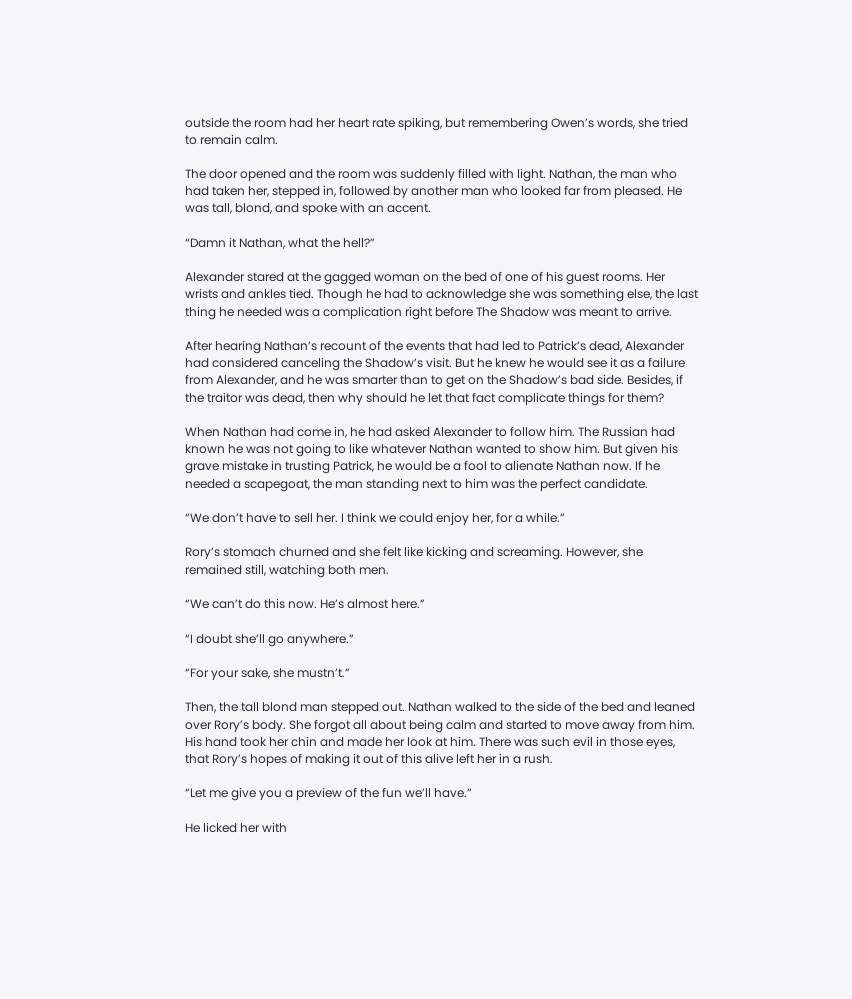outside the room had her heart rate spiking, but remembering Owen’s words, she tried to remain calm.

The door opened and the room was suddenly filled with light. Nathan, the man who had taken her, stepped in, followed by another man who looked far from pleased. He was tall, blond, and spoke with an accent.

“Damn it Nathan, what the hell?”

Alexander stared at the gagged woman on the bed of one of his guest rooms. Her wrists and ankles tied. Though he had to acknowledge she was something else, the last thing he needed was a complication right before The Shadow was meant to arrive.

After hearing Nathan’s recount of the events that had led to Patrick’s dead, Alexander had considered canceling the Shadow’s visit. But he knew he would see it as a failure from Alexander, and he was smarter than to get on the Shadow’s bad side. Besides, if the traitor was dead, then why should he let that fact complicate things for them?

When Nathan had come in, he had asked Alexander to follow him. The Russian had known he was not going to like whatever Nathan wanted to show him. But given his grave mistake in trusting Patrick, he would be a fool to alienate Nathan now. If he needed a scapegoat, the man standing next to him was the perfect candidate.

“We don’t have to sell her. I think we could enjoy her, for a while.”

Rory’s stomach churned and she felt like kicking and screaming. However, she remained still, watching both men.

“We can’t do this now. He’s almost here.”

“I doubt she’ll go anywhere.”

“For your sake, she mustn’t.”

Then, the tall blond man stepped out. Nathan walked to the side of the bed and leaned over Rory’s body. She forgot all about being calm and started to move away from him. His hand took her chin and made her look at him. There was such evil in those eyes, that Rory’s hopes of making it out of this alive left her in a rush.

“Let me give you a preview of the fun we’ll have.”

He licked her with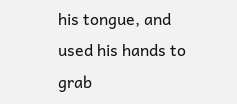his tongue, and used his hands to grab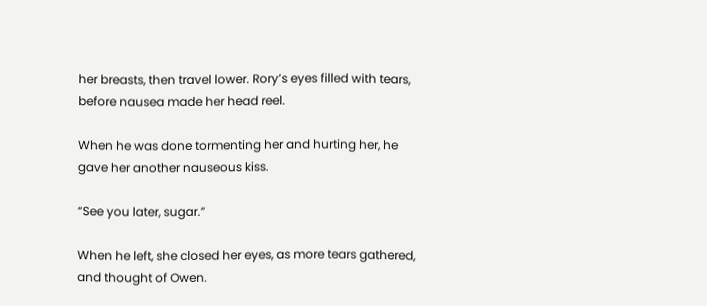her breasts, then travel lower. Rory’s eyes filled with tears, before nausea made her head reel.

When he was done tormenting her and hurting her, he gave her another nauseous kiss.

“See you later, sugar.”

When he left, she closed her eyes, as more tears gathered, and thought of Owen.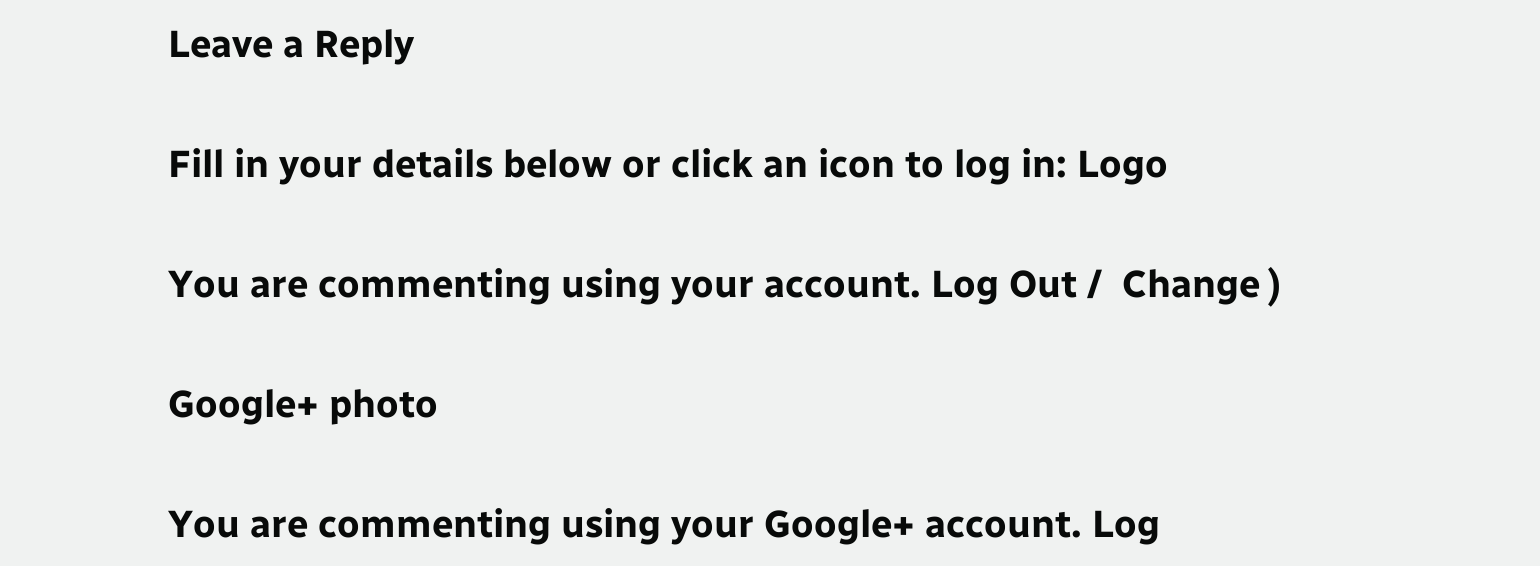Leave a Reply

Fill in your details below or click an icon to log in: Logo

You are commenting using your account. Log Out /  Change )

Google+ photo

You are commenting using your Google+ account. Log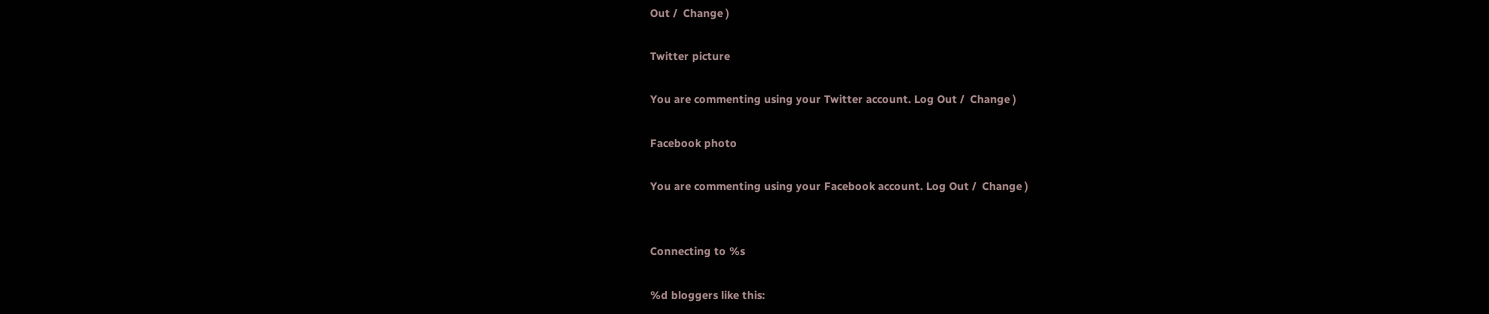Out /  Change )

Twitter picture

You are commenting using your Twitter account. Log Out /  Change )

Facebook photo

You are commenting using your Facebook account. Log Out /  Change )


Connecting to %s

%d bloggers like this: